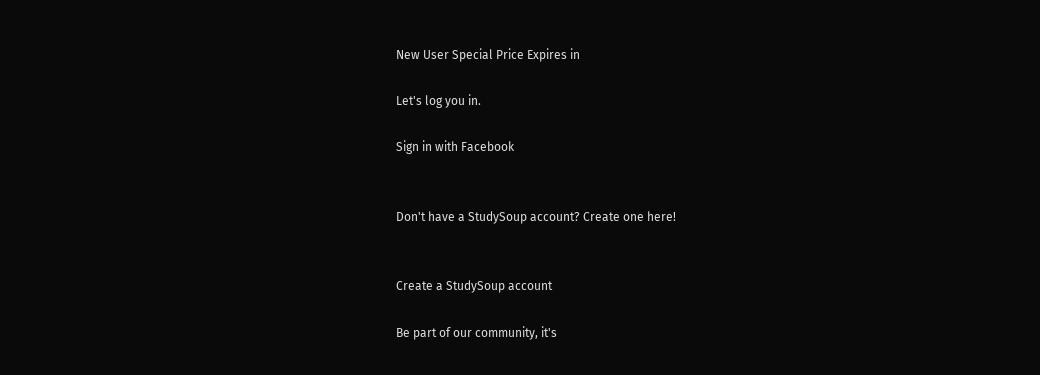New User Special Price Expires in

Let's log you in.

Sign in with Facebook


Don't have a StudySoup account? Create one here!


Create a StudySoup account

Be part of our community, it's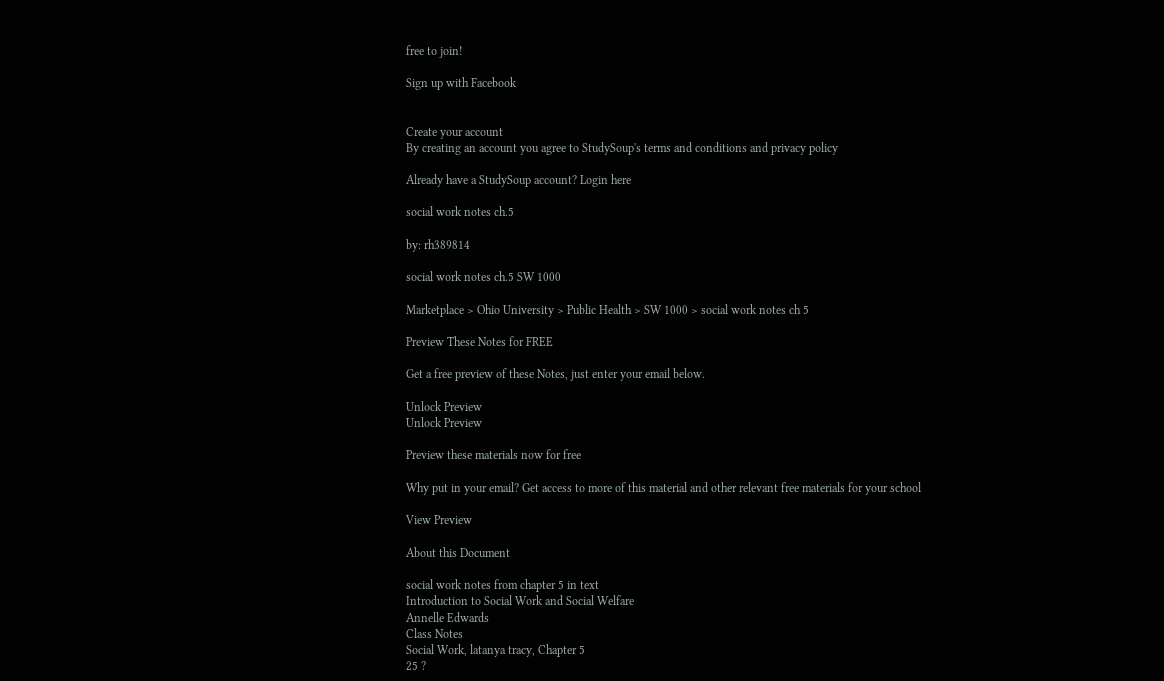free to join!

Sign up with Facebook


Create your account
By creating an account you agree to StudySoup's terms and conditions and privacy policy

Already have a StudySoup account? Login here

social work notes ch.5

by: rh389814

social work notes ch.5 SW 1000

Marketplace > Ohio University > Public Health > SW 1000 > social work notes ch 5

Preview These Notes for FREE

Get a free preview of these Notes, just enter your email below.

Unlock Preview
Unlock Preview

Preview these materials now for free

Why put in your email? Get access to more of this material and other relevant free materials for your school

View Preview

About this Document

social work notes from chapter 5 in text
Introduction to Social Work and Social Welfare
Annelle Edwards
Class Notes
Social Work, latanya tracy, Chapter 5
25 ?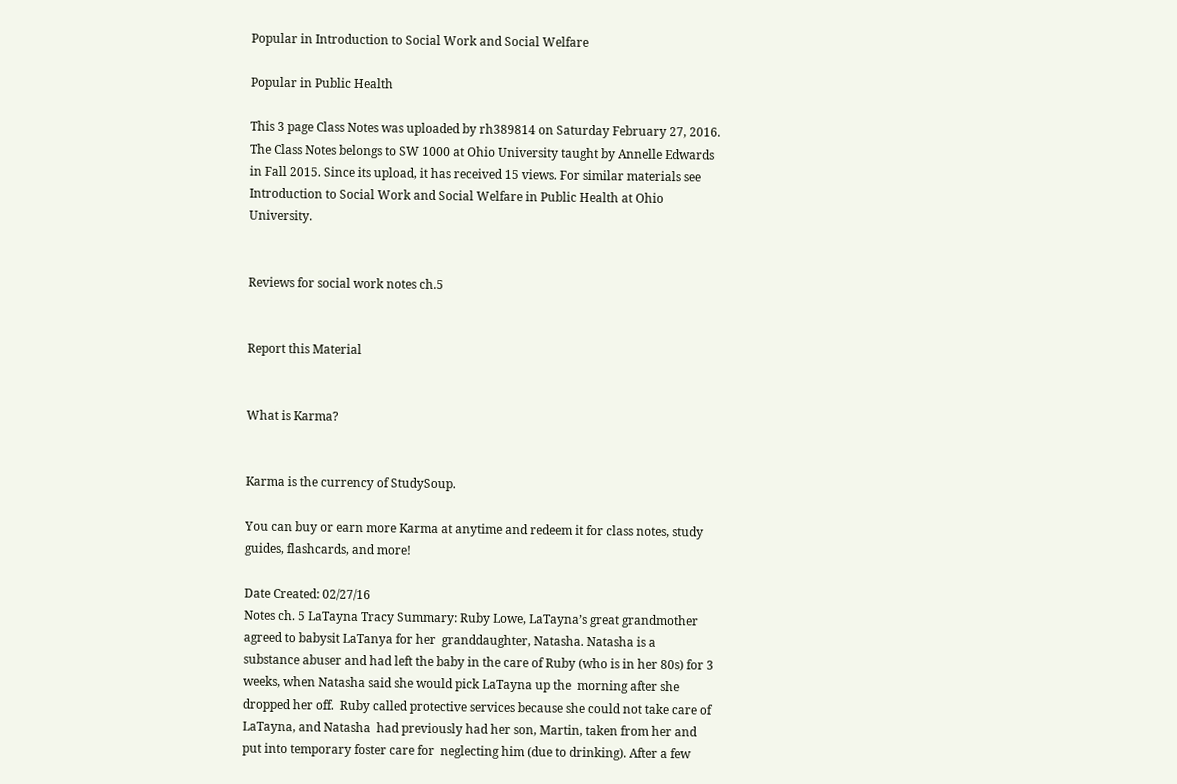Popular in Introduction to Social Work and Social Welfare

Popular in Public Health

This 3 page Class Notes was uploaded by rh389814 on Saturday February 27, 2016. The Class Notes belongs to SW 1000 at Ohio University taught by Annelle Edwards in Fall 2015. Since its upload, it has received 15 views. For similar materials see Introduction to Social Work and Social Welfare in Public Health at Ohio University.


Reviews for social work notes ch.5


Report this Material


What is Karma?


Karma is the currency of StudySoup.

You can buy or earn more Karma at anytime and redeem it for class notes, study guides, flashcards, and more!

Date Created: 02/27/16
Notes ch. 5 LaTayna Tracy Summary: Ruby Lowe, LaTayna’s great grandmother agreed to babysit LaTanya for her  granddaughter, Natasha. Natasha is a substance abuser and had left the baby in the care of Ruby (who is in her 80s) for 3 weeks, when Natasha said she would pick LaTayna up the  morning after she dropped her off.  Ruby called protective services because she could not take care of LaTayna, and Natasha  had previously had her son, Martin, taken from her and put into temporary foster care for  neglecting him (due to drinking). After a few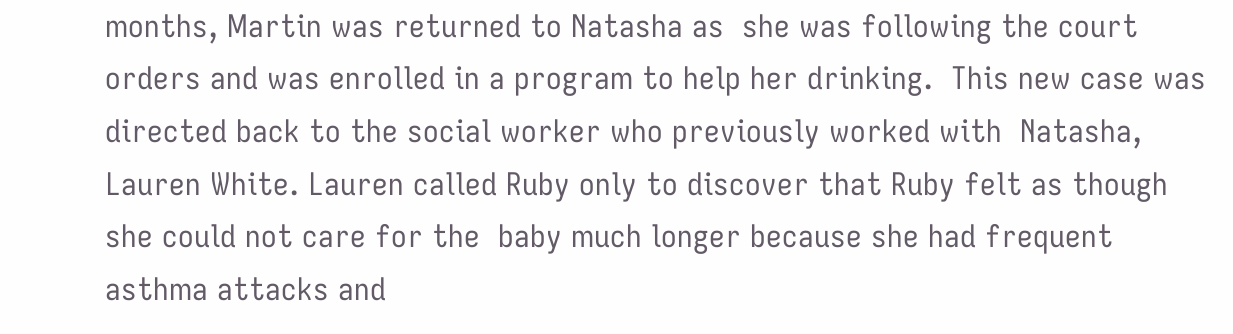months, Martin was returned to Natasha as  she was following the court orders and was enrolled in a program to help her drinking.  This new case was directed back to the social worker who previously worked with  Natasha, Lauren White. Lauren called Ruby only to discover that Ruby felt as though she could not care for the  baby much longer because she had frequent asthma attacks and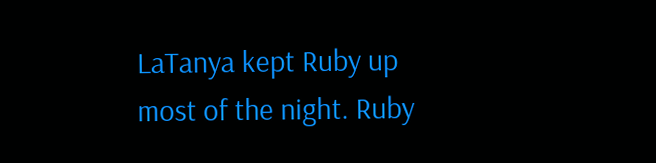LaTanya kept Ruby up  most of the night. Ruby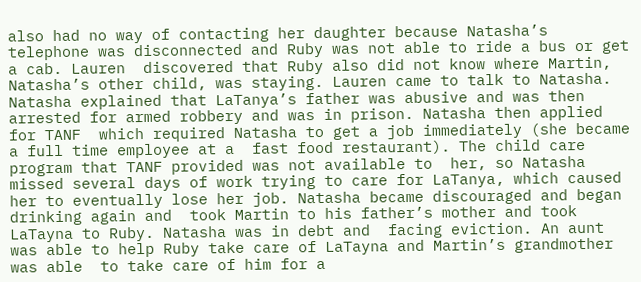also had no way of contacting her daughter because Natasha’s  telephone was disconnected and Ruby was not able to ride a bus or get a cab. Lauren  discovered that Ruby also did not know where Martin, Natasha’s other child, was staying. Lauren came to talk to Natasha. Natasha explained that LaTanya’s father was abusive and was then arrested for armed robbery and was in prison. Natasha then applied for TANF  which required Natasha to get a job immediately (she became a full time employee at a  fast food restaurant). The child care program that TANF provided was not available to  her, so Natasha missed several days of work trying to care for LaTanya, which caused her to eventually lose her job. Natasha became discouraged and began drinking again and  took Martin to his father’s mother and took LaTayna to Ruby. Natasha was in debt and  facing eviction. An aunt was able to help Ruby take care of LaTayna and Martin’s grandmother was able  to take care of him for a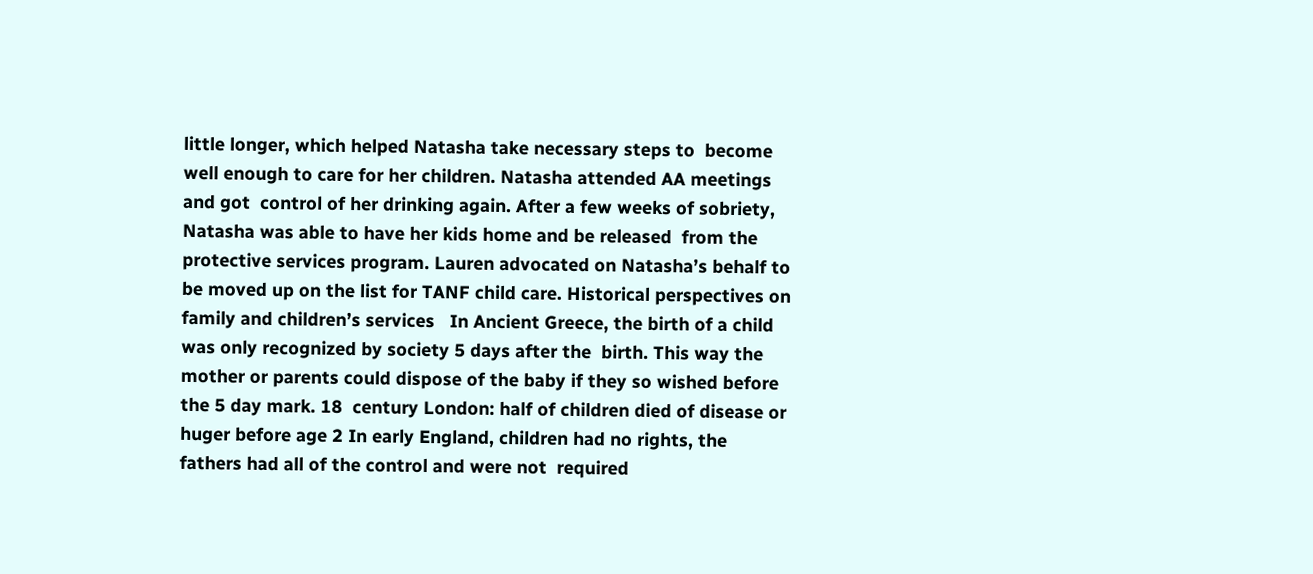little longer, which helped Natasha take necessary steps to  become well enough to care for her children. Natasha attended AA meetings and got  control of her drinking again. After a few weeks of sobriety, Natasha was able to have her kids home and be released  from the protective services program. Lauren advocated on Natasha’s behalf to be moved up on the list for TANF child care. Historical perspectives on family and children’s services   In Ancient Greece, the birth of a child was only recognized by society 5 days after the  birth. This way the mother or parents could dispose of the baby if they so wished before  the 5 day mark. 18  century London: half of children died of disease or huger before age 2 In early England, children had no rights, the fathers had all of the control and were not  required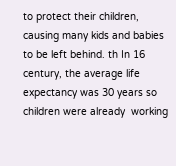to protect their children, causing many kids and babies to be left behind. th In 16  century, the average life expectancy was 30 years so children were already  working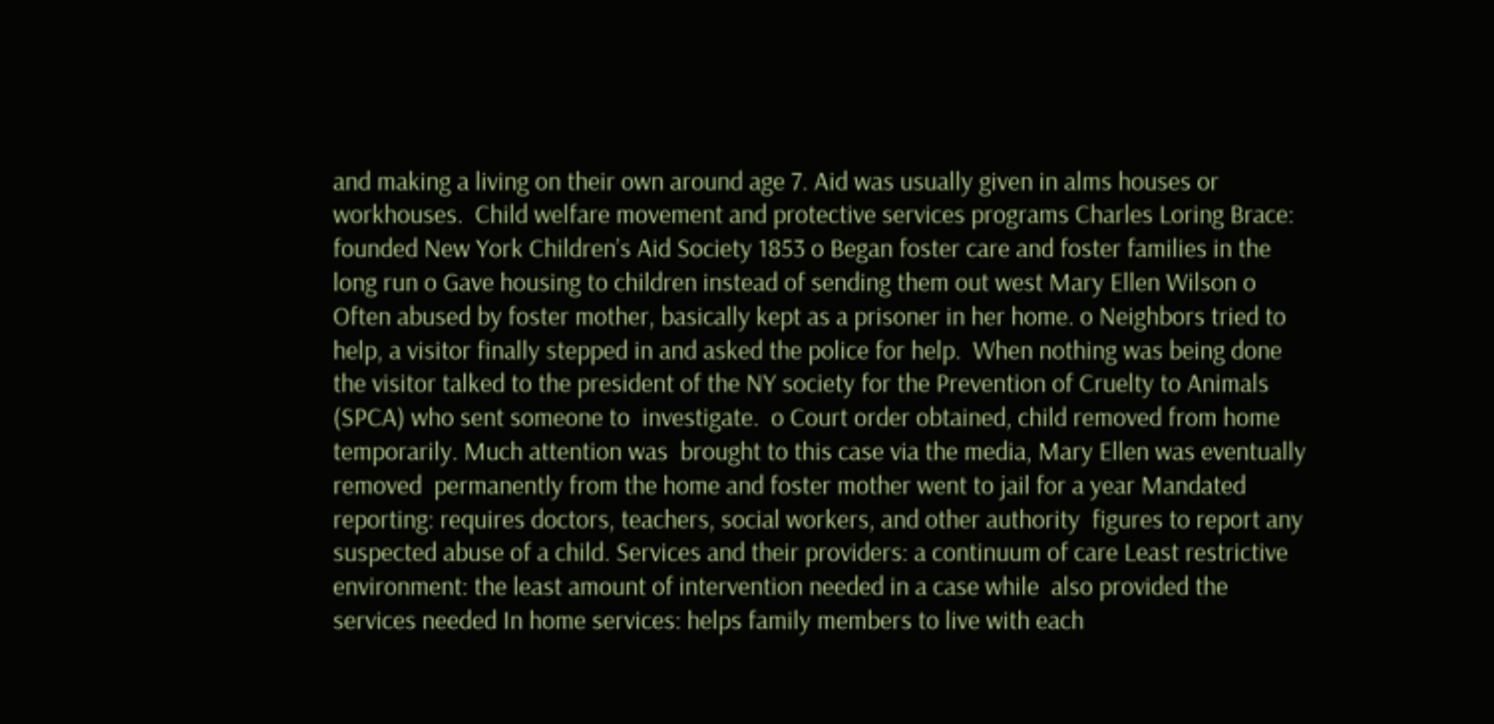and making a living on their own around age 7. Aid was usually given in alms houses or workhouses.  Child welfare movement and protective services programs Charles Loring Brace: founded New York Children’s Aid Society 1853 o Began foster care and foster families in the long run o Gave housing to children instead of sending them out west Mary Ellen Wilson o Often abused by foster mother, basically kept as a prisoner in her home. o Neighbors tried to help, a visitor finally stepped in and asked the police for help.  When nothing was being done the visitor talked to the president of the NY society for the Prevention of Cruelty to Animals (SPCA) who sent someone to  investigate.  o Court order obtained, child removed from home temporarily. Much attention was  brought to this case via the media, Mary Ellen was eventually removed  permanently from the home and foster mother went to jail for a year Mandated reporting: requires doctors, teachers, social workers, and other authority  figures to report any suspected abuse of a child. Services and their providers: a continuum of care Least restrictive environment: the least amount of intervention needed in a case while  also provided the services needed In home services: helps family members to live with each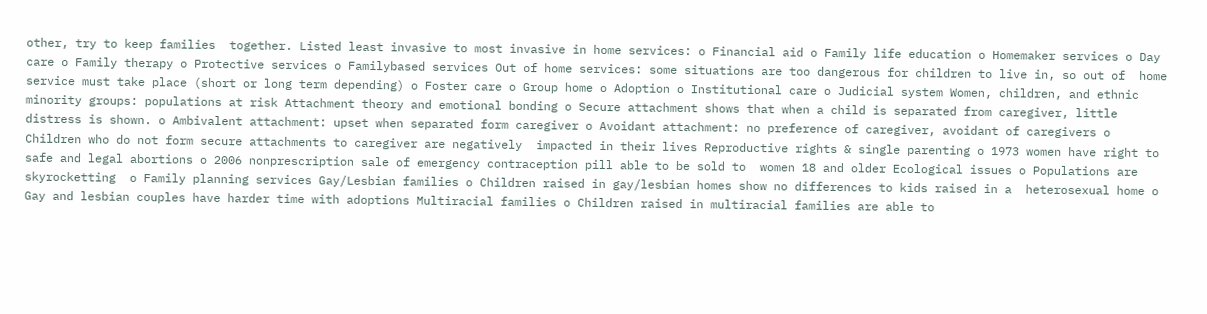other, try to keep families  together. Listed least invasive to most invasive in home services: o Financial aid o Family life education o Homemaker services o Day care o Family therapy o Protective services o Familybased services Out of home services: some situations are too dangerous for children to live in, so out of  home service must take place (short or long term depending) o Foster care o Group home o Adoption o Institutional care o Judicial system Women, children, and ethnic minority groups: populations at risk Attachment theory and emotional bonding o Secure attachment shows that when a child is separated from caregiver, little  distress is shown. o Ambivalent attachment: upset when separated form caregiver o Avoidant attachment: no preference of caregiver, avoidant of caregivers o Children who do not form secure attachments to caregiver are negatively  impacted in their lives Reproductive rights & single parenting o 1973 women have right to safe and legal abortions o 2006 nonprescription sale of emergency contraception pill able to be sold to  women 18 and older Ecological issues o Populations are skyrocketting  o Family planning services Gay/Lesbian families o Children raised in gay/lesbian homes show no differences to kids raised in a  heterosexual home o Gay and lesbian couples have harder time with adoptions Multiracial families o Children raised in multiracial families are able to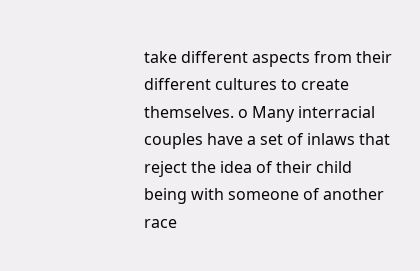take different aspects from their  different cultures to create themselves. o Many interracial couples have a set of inlaws that reject the idea of their child  being with someone of another race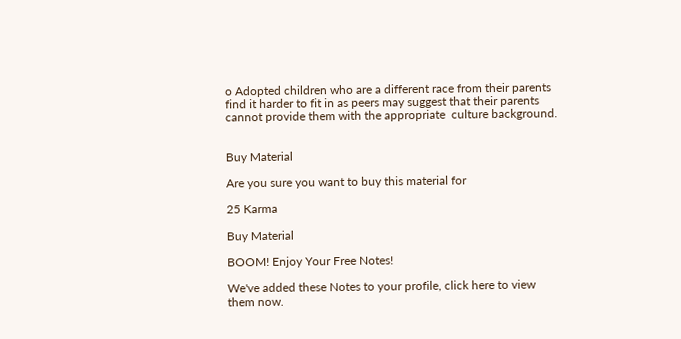o Adopted children who are a different race from their parents find it harder to fit in as peers may suggest that their parents cannot provide them with the appropriate  culture background.


Buy Material

Are you sure you want to buy this material for

25 Karma

Buy Material

BOOM! Enjoy Your Free Notes!

We've added these Notes to your profile, click here to view them now.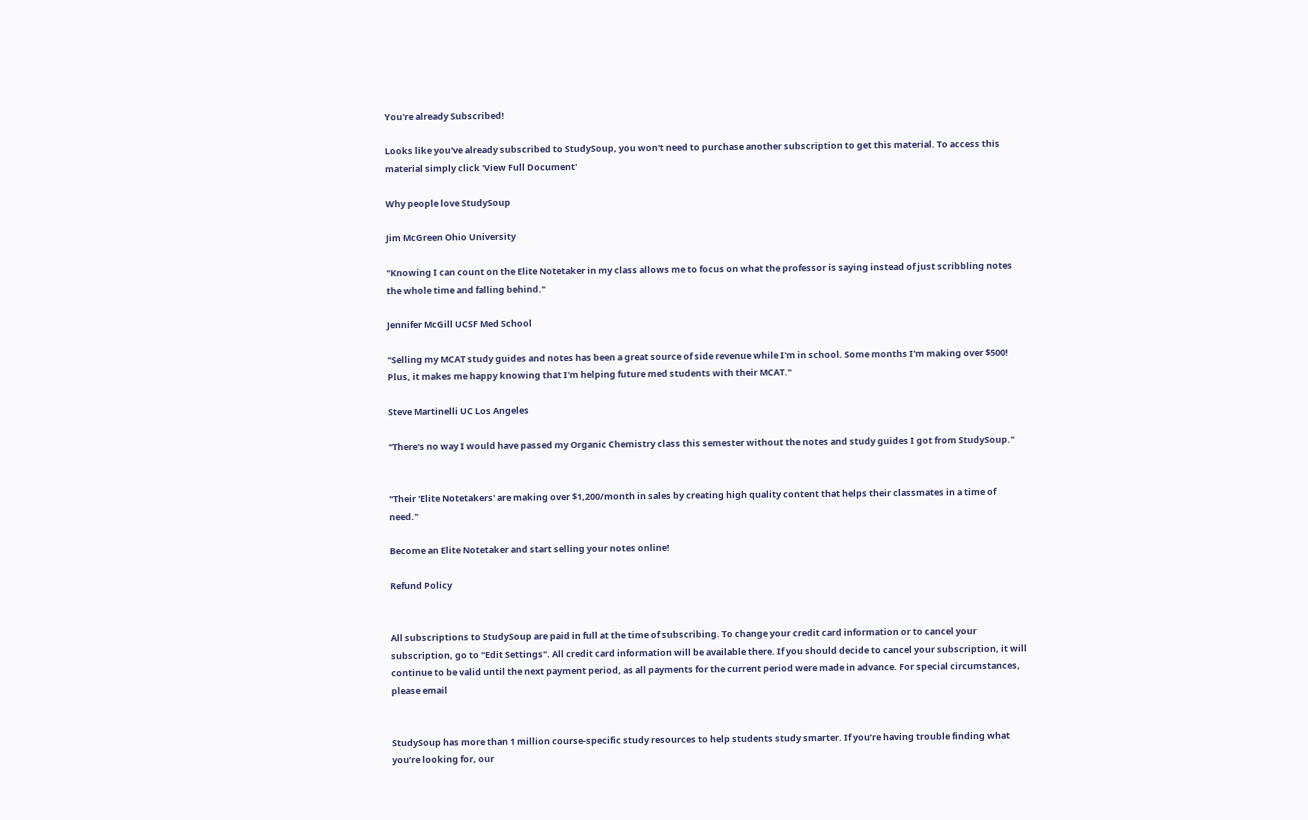You're already Subscribed!

Looks like you've already subscribed to StudySoup, you won't need to purchase another subscription to get this material. To access this material simply click 'View Full Document'

Why people love StudySoup

Jim McGreen Ohio University

"Knowing I can count on the Elite Notetaker in my class allows me to focus on what the professor is saying instead of just scribbling notes the whole time and falling behind."

Jennifer McGill UCSF Med School

"Selling my MCAT study guides and notes has been a great source of side revenue while I'm in school. Some months I'm making over $500! Plus, it makes me happy knowing that I'm helping future med students with their MCAT."

Steve Martinelli UC Los Angeles

"There's no way I would have passed my Organic Chemistry class this semester without the notes and study guides I got from StudySoup."


"Their 'Elite Notetakers' are making over $1,200/month in sales by creating high quality content that helps their classmates in a time of need."

Become an Elite Notetaker and start selling your notes online!

Refund Policy


All subscriptions to StudySoup are paid in full at the time of subscribing. To change your credit card information or to cancel your subscription, go to "Edit Settings". All credit card information will be available there. If you should decide to cancel your subscription, it will continue to be valid until the next payment period, as all payments for the current period were made in advance. For special circumstances, please email


StudySoup has more than 1 million course-specific study resources to help students study smarter. If you’re having trouble finding what you’re looking for, our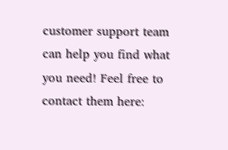customer support team can help you find what you need! Feel free to contact them here: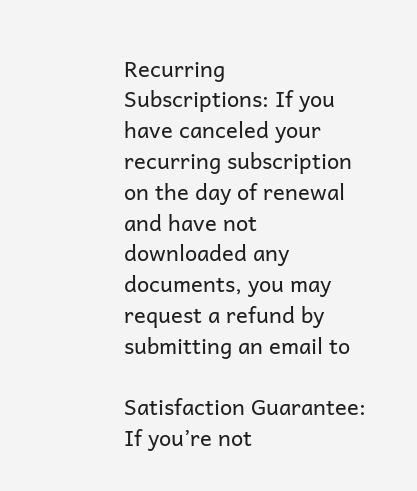Recurring Subscriptions: If you have canceled your recurring subscription on the day of renewal and have not downloaded any documents, you may request a refund by submitting an email to

Satisfaction Guarantee: If you’re not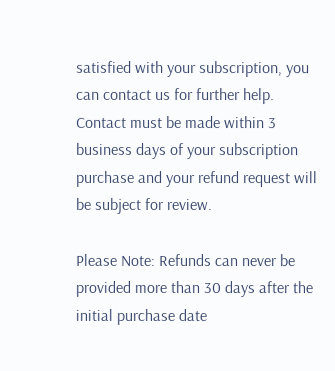satisfied with your subscription, you can contact us for further help. Contact must be made within 3 business days of your subscription purchase and your refund request will be subject for review.

Please Note: Refunds can never be provided more than 30 days after the initial purchase date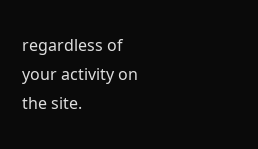regardless of your activity on the site.